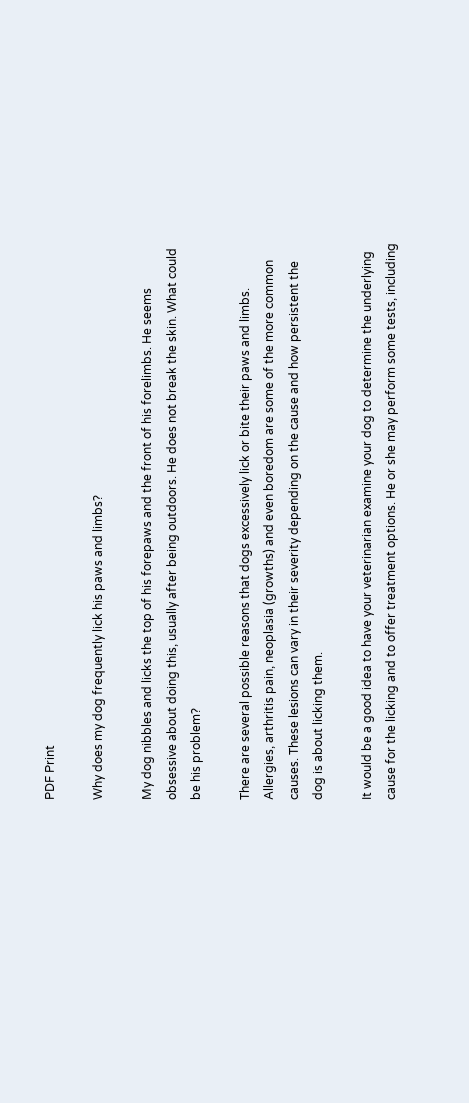PDF Print

Why does my dog frequently lick his paws and limbs?

My dog nibbles and licks the top of his forepaws and the front of his forelimbs. He seems obsessive about doing this, usually after being outdoors. He does not break the skin. What could be his problem?

There are several possible reasons that dogs excessively lick or bite their paws and limbs. Allergies, arthritis pain, neoplasia (growths) and even boredom are some of the more common causes. These lesions can vary in their severity depending on the cause and how persistent the dog is about licking them.

It would be a good idea to have your veterinarian examine your dog to determine the underlying cause for the licking and to offer treatment options. He or she may perform some tests, including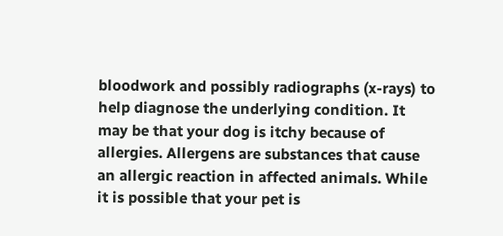bloodwork and possibly radiographs (x-rays) to help diagnose the underlying condition. It may be that your dog is itchy because of allergies. Allergens are substances that cause an allergic reaction in affected animals. While it is possible that your pet is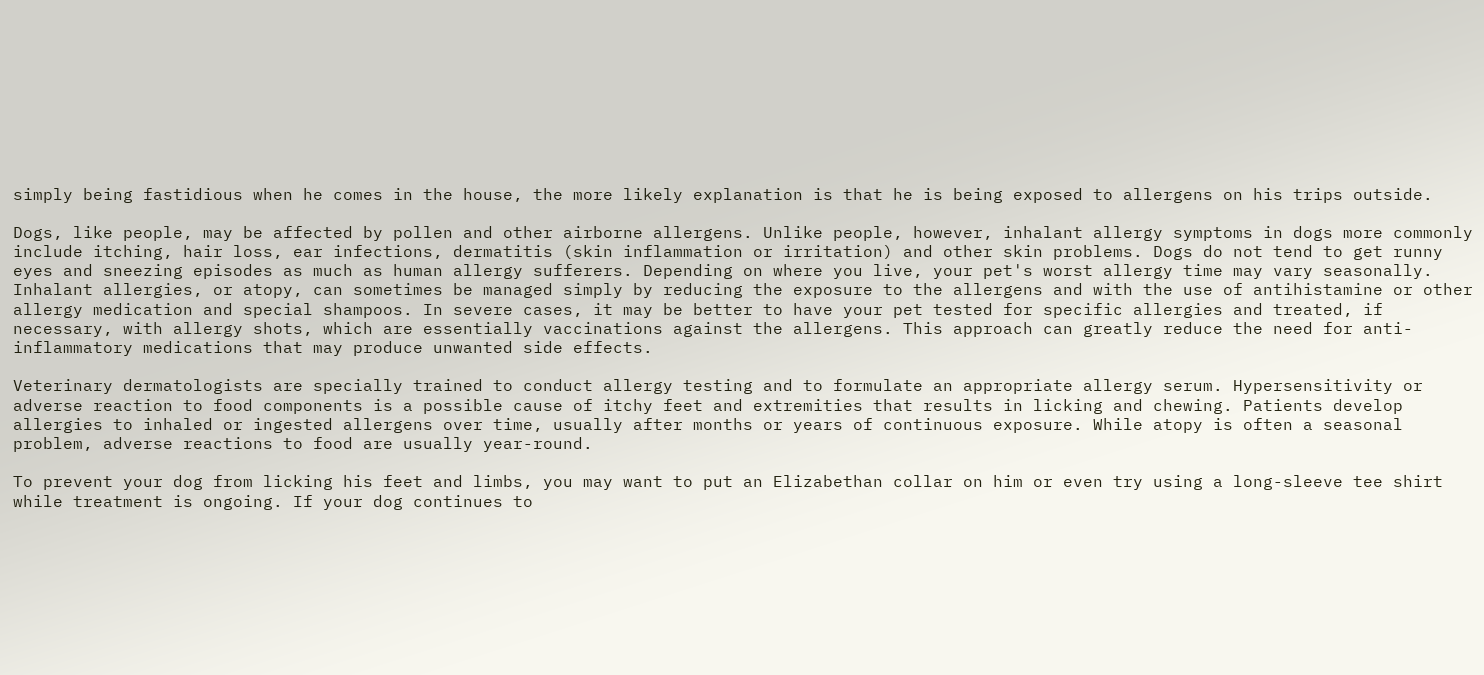simply being fastidious when he comes in the house, the more likely explanation is that he is being exposed to allergens on his trips outside.

Dogs, like people, may be affected by pollen and other airborne allergens. Unlike people, however, inhalant allergy symptoms in dogs more commonly include itching, hair loss, ear infections, dermatitis (skin inflammation or irritation) and other skin problems. Dogs do not tend to get runny eyes and sneezing episodes as much as human allergy sufferers. Depending on where you live, your pet's worst allergy time may vary seasonally. Inhalant allergies, or atopy, can sometimes be managed simply by reducing the exposure to the allergens and with the use of antihistamine or other allergy medication and special shampoos. In severe cases, it may be better to have your pet tested for specific allergies and treated, if necessary, with allergy shots, which are essentially vaccinations against the allergens. This approach can greatly reduce the need for anti-inflammatory medications that may produce unwanted side effects.

Veterinary dermatologists are specially trained to conduct allergy testing and to formulate an appropriate allergy serum. Hypersensitivity or adverse reaction to food components is a possible cause of itchy feet and extremities that results in licking and chewing. Patients develop allergies to inhaled or ingested allergens over time, usually after months or years of continuous exposure. While atopy is often a seasonal problem, adverse reactions to food are usually year-round.

To prevent your dog from licking his feet and limbs, you may want to put an Elizabethan collar on him or even try using a long-sleeve tee shirt while treatment is ongoing. If your dog continues to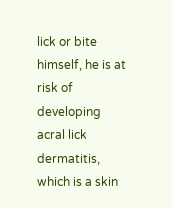lick or bite himself, he is at risk of developing acral lick dermatitis, which is a skin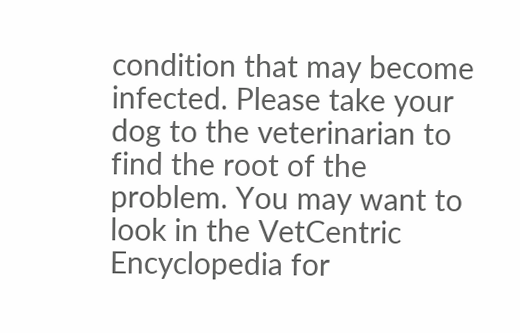condition that may become infected. Please take your dog to the veterinarian to find the root of the problem. You may want to look in the VetCentric Encyclopedia for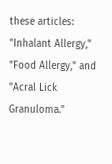these articles: "Inhalant Allergy," "Food Allergy," and "Acral Lick Granuloma."